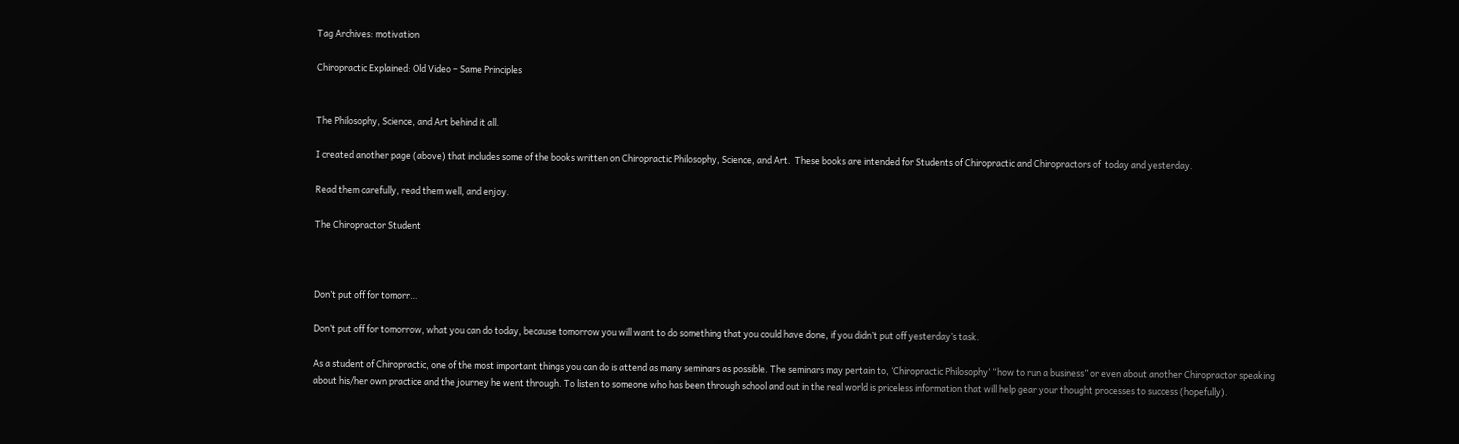Tag Archives: motivation

Chiropractic Explained: Old Video – Same Principles


The Philosophy, Science, and Art behind it all.

I created another page (above) that includes some of the books written on Chiropractic Philosophy, Science, and Art.  These books are intended for Students of Chiropractic and Chiropractors of  today and yesterday.

Read them carefully, read them well, and enjoy.

The Chiropractor Student



Don’t put off for tomorr…

Don’t put off for tomorrow, what you can do today, because tomorrow you will want to do something that you could have done, if you didn’t put off yesterday’s task.

As a student of Chiropractic, one of the most important things you can do is attend as many seminars as possible. The seminars may pertain to, ‘Chiropractic Philosophy’ “how to run a business” or even about another Chiropractor speaking about his/her own practice and the journey he went through. To listen to someone who has been through school and out in the real world is priceless information that will help gear your thought processes to success (hopefully).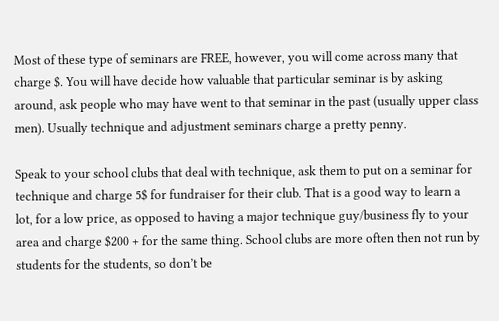Most of these type of seminars are FREE, however, you will come across many that charge $. You will have decide how valuable that particular seminar is by asking around, ask people who may have went to that seminar in the past (usually upper class men). Usually technique and adjustment seminars charge a pretty penny.

Speak to your school clubs that deal with technique, ask them to put on a seminar for technique and charge 5$ for fundraiser for their club. That is a good way to learn a lot, for a low price, as opposed to having a major technique guy/business fly to your area and charge $200 + for the same thing. School clubs are more often then not run by students for the students, so don’t be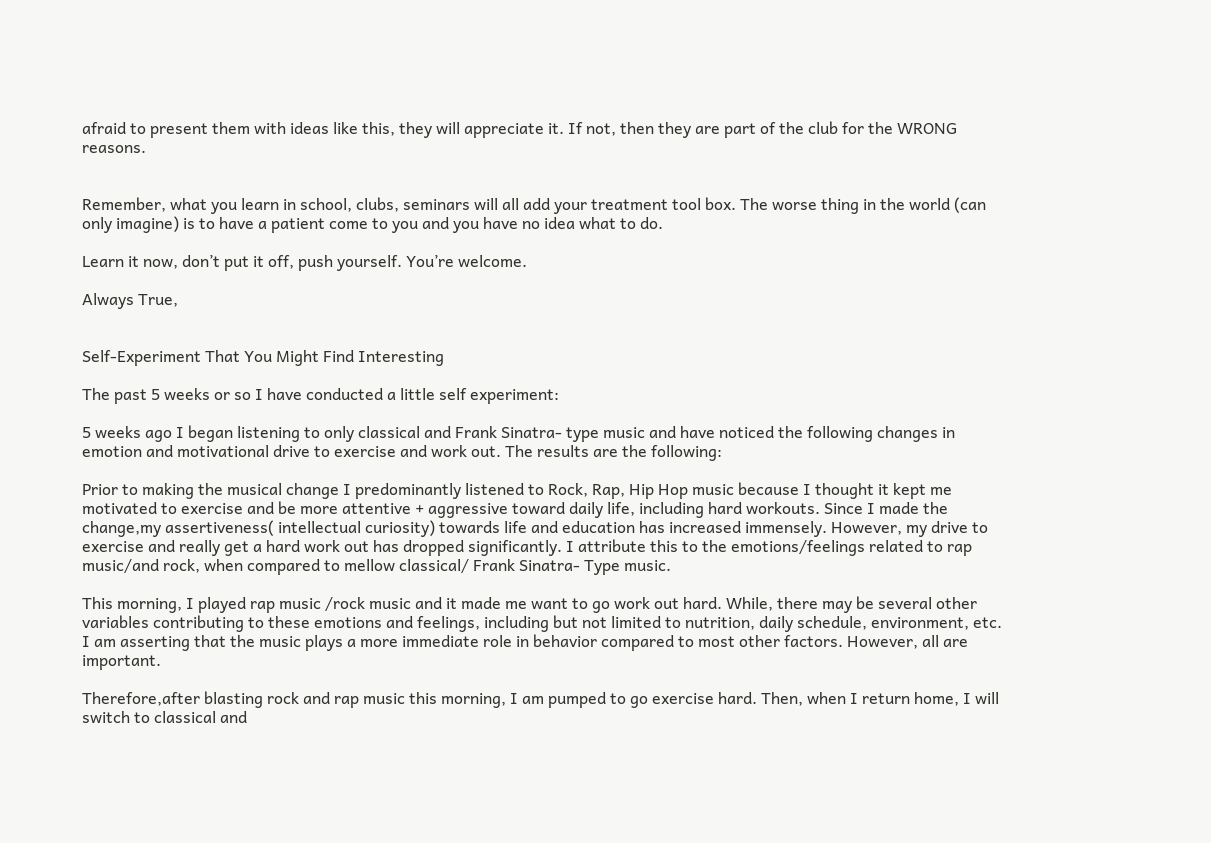afraid to present them with ideas like this, they will appreciate it. If not, then they are part of the club for the WRONG reasons.


Remember, what you learn in school, clubs, seminars will all add your treatment tool box. The worse thing in the world (can only imagine) is to have a patient come to you and you have no idea what to do.

Learn it now, don’t put it off, push yourself. You’re welcome.

Always True,


Self-Experiment That You Might Find Interesting

The past 5 weeks or so I have conducted a little self experiment:

5 weeks ago I began listening to only classical and Frank Sinatra- type music and have noticed the following changes in emotion and motivational drive to exercise and work out. The results are the following:

Prior to making the musical change I predominantly listened to Rock, Rap, Hip Hop music because I thought it kept me motivated to exercise and be more attentive + aggressive toward daily life, including hard workouts. Since I made the change,my assertiveness( intellectual curiosity) towards life and education has increased immensely. However, my drive to exercise and really get a hard work out has dropped significantly. I attribute this to the emotions/feelings related to rap music/and rock, when compared to mellow classical/ Frank Sinatra- Type music.

This morning, I played rap music /rock music and it made me want to go work out hard. While, there may be several other variables contributing to these emotions and feelings, including but not limited to nutrition, daily schedule, environment, etc. I am asserting that the music plays a more immediate role in behavior compared to most other factors. However, all are important.

Therefore,after blasting rock and rap music this morning, I am pumped to go exercise hard. Then, when I return home, I will switch to classical and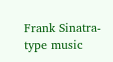Frank Sinatra-type music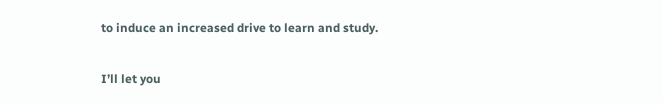to induce an increased drive to learn and study.

I’ll let you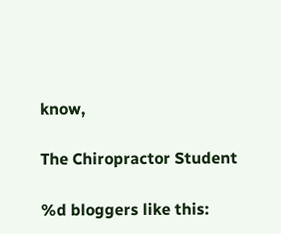know,

The Chiropractor Student

%d bloggers like this: